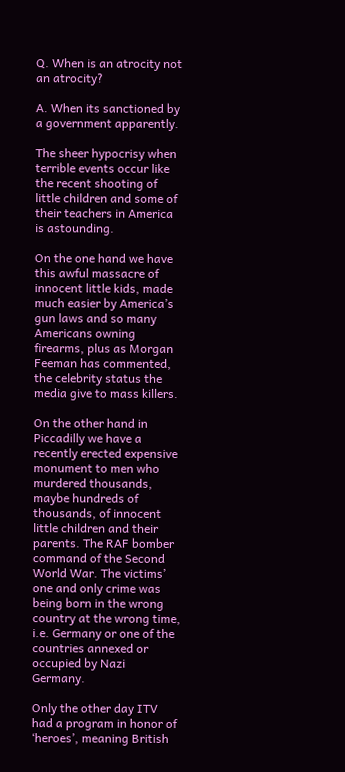Q. When is an atrocity not an atrocity?

A. When its sanctioned by a government apparently.

The sheer hypocrisy when terrible events occur like the recent shooting of little children and some of their teachers in America is astounding.

On the one hand we have this awful massacre of innocent little kids, made much easier by America’s gun laws and so many Americans owning firearms, plus as Morgan Feeman has commented, the celebrity status the media give to mass killers.

On the other hand in Piccadilly we have a recently erected expensive monument to men who murdered thousands, maybe hundreds of thousands, of innocent little children and their parents. The RAF bomber command of the Second World War. The victims’ one and only crime was being born in the wrong country at the wrong time, i.e. Germany or one of the countries annexed or occupied by Nazi Germany.

Only the other day ITV had a program in honor of ‘heroes’, meaning British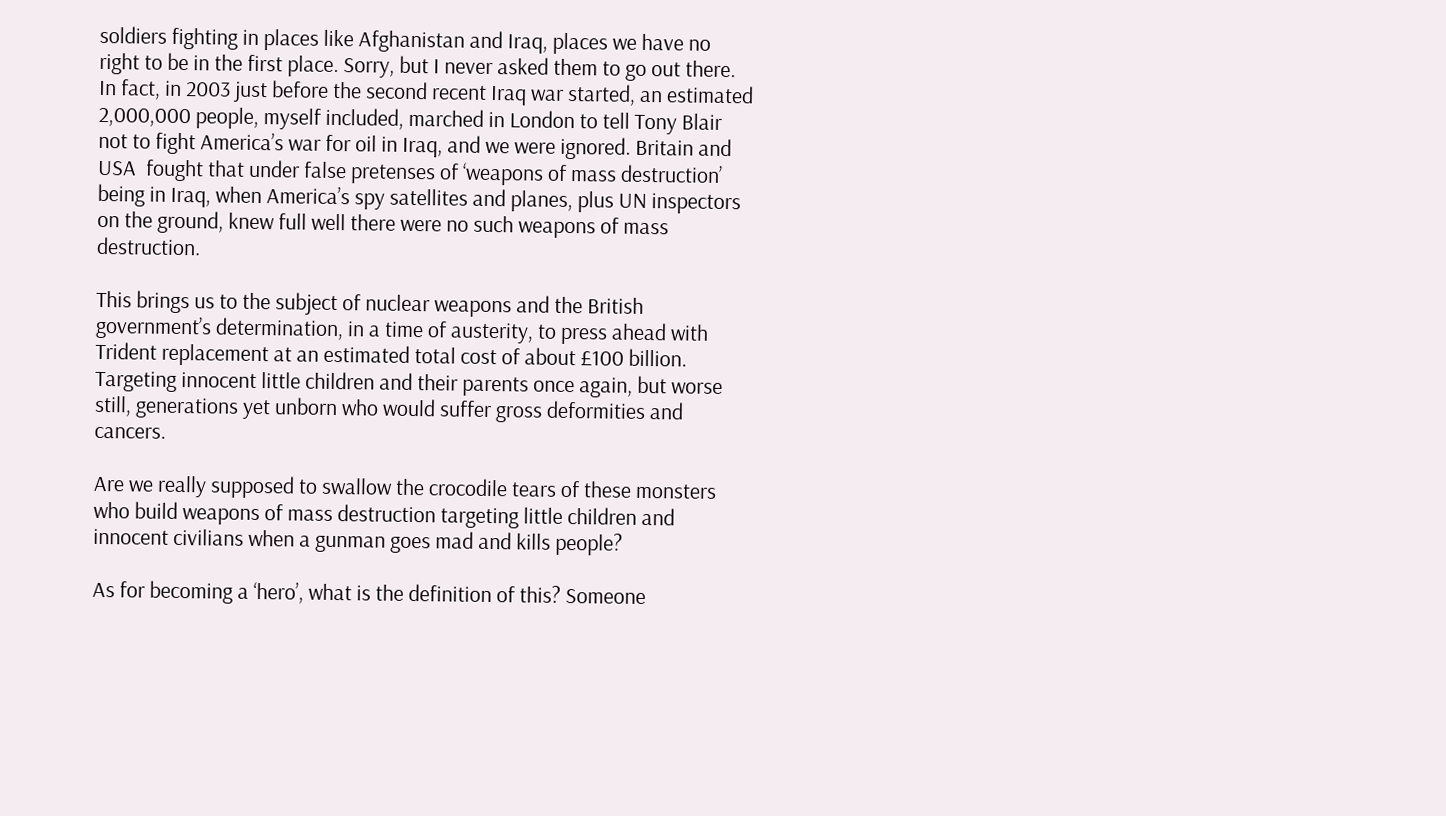soldiers fighting in places like Afghanistan and Iraq, places we have no right to be in the first place. Sorry, but I never asked them to go out there. In fact, in 2003 just before the second recent Iraq war started, an estimated 2,000,000 people, myself included, marched in London to tell Tony Blair not to fight America’s war for oil in Iraq, and we were ignored. Britain and USA  fought that under false pretenses of ‘weapons of mass destruction’ being in Iraq, when America’s spy satellites and planes, plus UN inspectors on the ground, knew full well there were no such weapons of mass destruction.

This brings us to the subject of nuclear weapons and the British government’s determination, in a time of austerity, to press ahead with Trident replacement at an estimated total cost of about £100 billion. Targeting innocent little children and their parents once again, but worse still, generations yet unborn who would suffer gross deformities and cancers.

Are we really supposed to swallow the crocodile tears of these monsters who build weapons of mass destruction targeting little children and innocent civilians when a gunman goes mad and kills people?

As for becoming a ‘hero’, what is the definition of this? Someone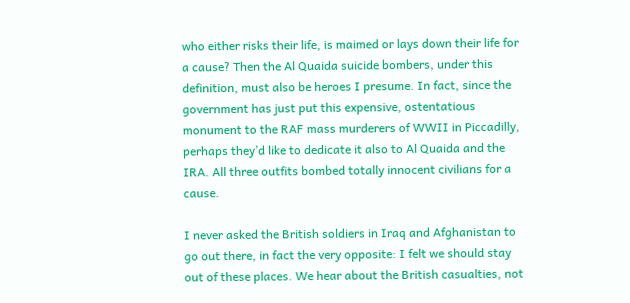who either risks their life, is maimed or lays down their life for a cause? Then the Al Quaida suicide bombers, under this definition, must also be heroes I presume. In fact, since the government has just put this expensive, ostentatious monument to the RAF mass murderers of WWII in Piccadilly, perhaps they’d like to dedicate it also to Al Quaida and the IRA. All three outfits bombed totally innocent civilians for a cause.

I never asked the British soldiers in Iraq and Afghanistan to go out there, in fact the very opposite: I felt we should stay out of these places. We hear about the British casualties, not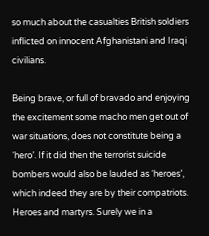so much about the casualties British soldiers inflicted on innocent Afghanistani and Iraqi civilians.

Being brave, or full of bravado and enjoying the excitement some macho men get out of war situations, does not constitute being a ‘hero’. If it did then the terrorist suicide bombers would also be lauded as ‘heroes’, which indeed they are by their compatriots. Heroes and martyrs. Surely we in a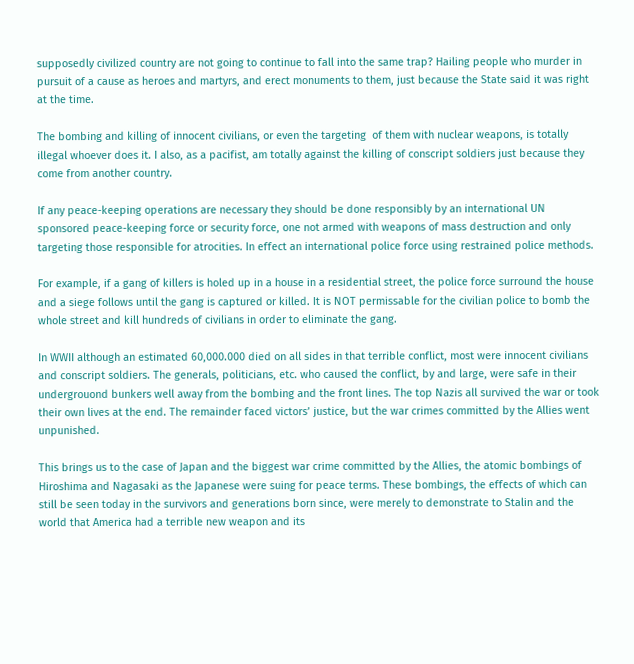supposedly civilized country are not going to continue to fall into the same trap? Hailing people who murder in pursuit of a cause as heroes and martyrs, and erect monuments to them, just because the State said it was right at the time.

The bombing and killing of innocent civilians, or even the targeting  of them with nuclear weapons, is totally illegal whoever does it. I also, as a pacifist, am totally against the killing of conscript soldiers just because they come from another country.

If any peace-keeping operations are necessary they should be done responsibly by an international UN sponsored peace-keeping force or security force, one not armed with weapons of mass destruction and only targeting those responsible for atrocities. In effect an international police force using restrained police methods.

For example, if a gang of killers is holed up in a house in a residential street, the police force surround the house and a siege follows until the gang is captured or killed. It is NOT permissable for the civilian police to bomb the whole street and kill hundreds of civilians in order to eliminate the gang.

In WWII although an estimated 60,000.000 died on all sides in that terrible conflict, most were innocent civilians and conscript soldiers. The generals, politicians, etc. who caused the conflict, by and large, were safe in their undergrouond bunkers well away from the bombing and the front lines. The top Nazis all survived the war or took their own lives at the end. The remainder faced victors’ justice, but the war crimes committed by the Allies went unpunished.

This brings us to the case of Japan and the biggest war crime committed by the Allies, the atomic bombings of Hiroshima and Nagasaki as the Japanese were suing for peace terms. These bombings, the effects of which can still be seen today in the survivors and generations born since, were merely to demonstrate to Stalin and the world that America had a terrible new weapon and its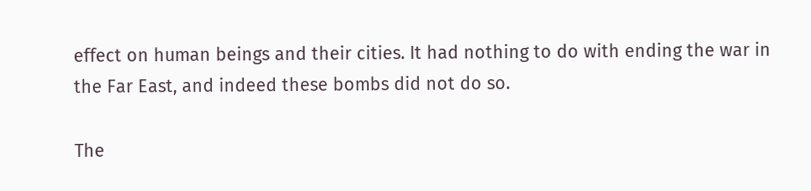effect on human beings and their cities. It had nothing to do with ending the war in the Far East, and indeed these bombs did not do so.

The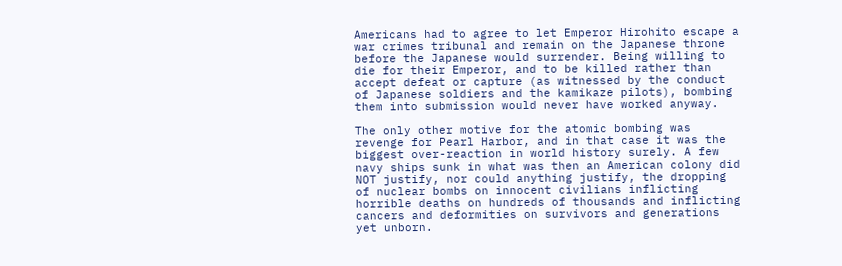Americans had to agree to let Emperor Hirohito escape a war crimes tribunal and remain on the Japanese throne before the Japanese would surrender. Being willing to die for their Emperor, and to be killed rather than accept defeat or capture (as witnessed by the conduct of Japanese soldiers and the kamikaze pilots), bombing them into submission would never have worked anyway.

The only other motive for the atomic bombing was revenge for Pearl Harbor, and in that case it was the biggest over-reaction in world history surely. A few navy ships sunk in what was then an American colony did NOT justify, nor could anything justify, the dropping of nuclear bombs on innocent civilians inflicting horrible deaths on hundreds of thousands and inflicting cancers and deformities on survivors and generations yet unborn.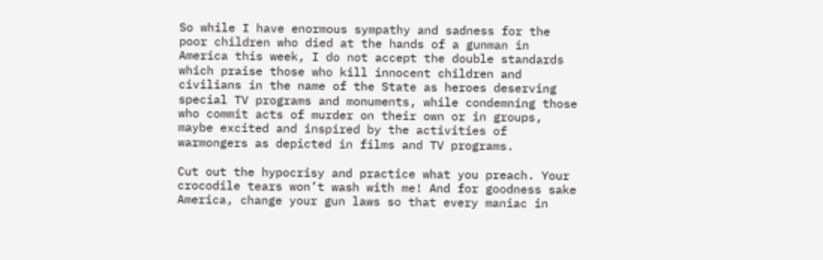So while I have enormous sympathy and sadness for the poor children who died at the hands of a gunman in America this week, I do not accept the double standards which praise those who kill innocent children and civilians in the name of the State as heroes deserving special TV programs and monuments, while condemning those who commit acts of murder on their own or in groups, maybe excited and inspired by the activities of warmongers as depicted in films and TV programs.

Cut out the hypocrisy and practice what you preach. Your crocodile tears won’t wash with me! And for goodness sake America, change your gun laws so that every maniac in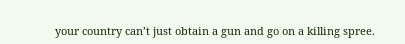your country can’t just obtain a gun and go on a killing spree.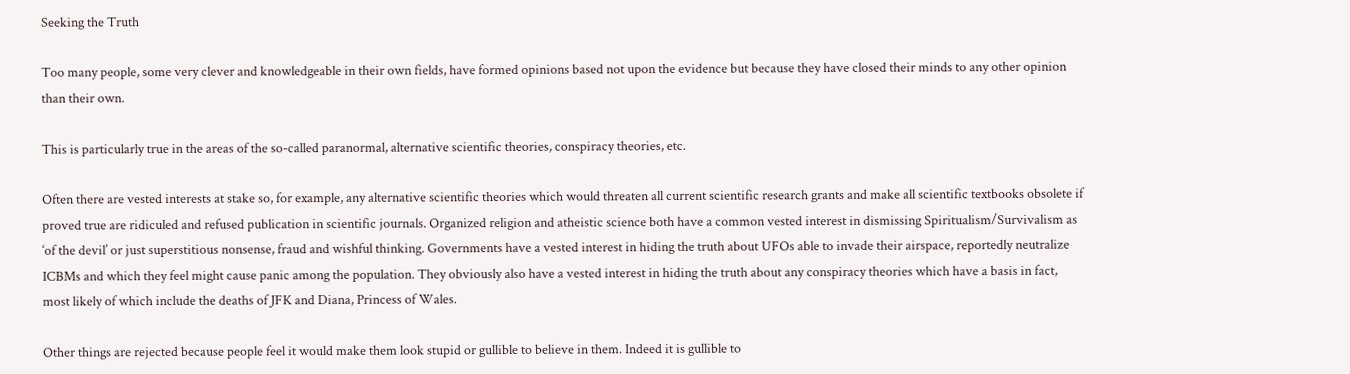Seeking the Truth

Too many people, some very clever and knowledgeable in their own fields, have formed opinions based not upon the evidence but because they have closed their minds to any other opinion than their own.

This is particularly true in the areas of the so-called paranormal, alternative scientific theories, conspiracy theories, etc.

Often there are vested interests at stake so, for example, any alternative scientific theories which would threaten all current scientific research grants and make all scientific textbooks obsolete if proved true are ridiculed and refused publication in scientific journals. Organized religion and atheistic science both have a common vested interest in dismissing Spiritualism/Survivalism as ‘of the devil’ or just superstitious nonsense, fraud and wishful thinking. Governments have a vested interest in hiding the truth about UFOs able to invade their airspace, reportedly neutralize ICBMs and which they feel might cause panic among the population. They obviously also have a vested interest in hiding the truth about any conspiracy theories which have a basis in fact, most likely of which include the deaths of JFK and Diana, Princess of Wales.

Other things are rejected because people feel it would make them look stupid or gullible to believe in them. Indeed it is gullible to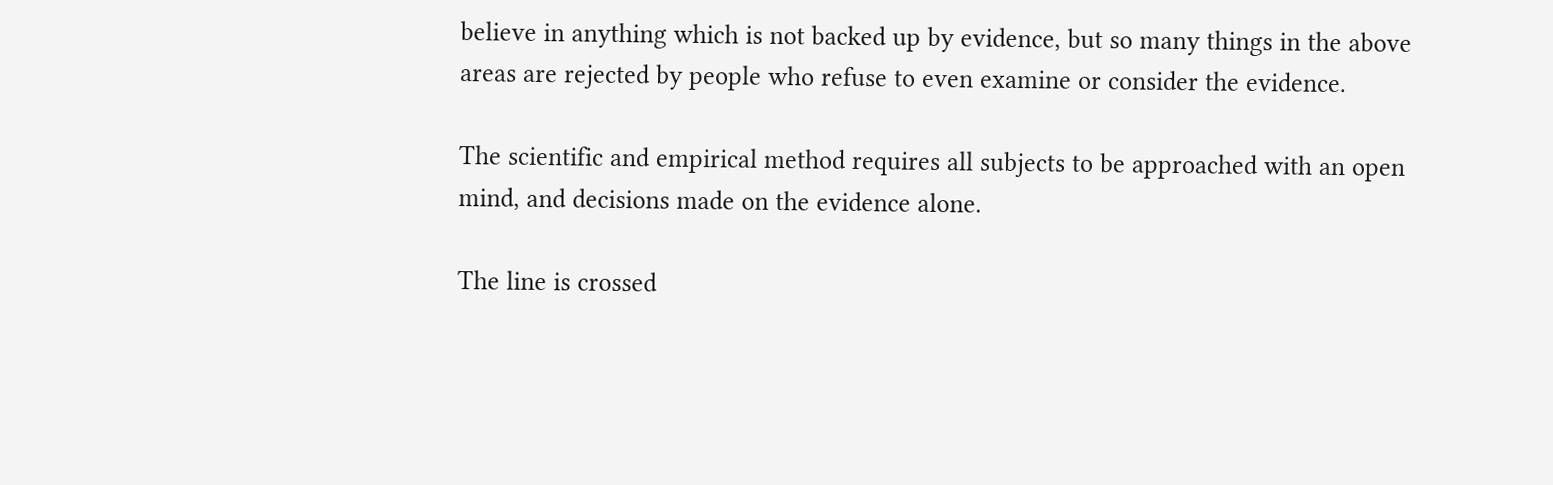believe in anything which is not backed up by evidence, but so many things in the above areas are rejected by people who refuse to even examine or consider the evidence.

The scientific and empirical method requires all subjects to be approached with an open mind, and decisions made on the evidence alone.

The line is crossed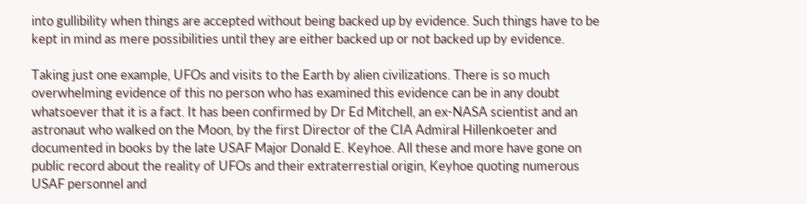into gullibility when things are accepted without being backed up by evidence. Such things have to be kept in mind as mere possibilities until they are either backed up or not backed up by evidence.

Taking just one example, UFOs and visits to the Earth by alien civilizations. There is so much overwhelming evidence of this no person who has examined this evidence can be in any doubt whatsoever that it is a fact. It has been confirmed by Dr Ed Mitchell, an ex-NASA scientist and an astronaut who walked on the Moon, by the first Director of the CIA Admiral Hillenkoeter and documented in books by the late USAF Major Donald E. Keyhoe. All these and more have gone on public record about the reality of UFOs and their extraterrestial origin, Keyhoe quoting numerous USAF personnel and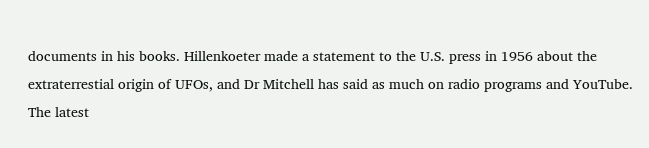documents in his books. Hillenkoeter made a statement to the U.S. press in 1956 about the extraterrestial origin of UFOs, and Dr Mitchell has said as much on radio programs and YouTube. The latest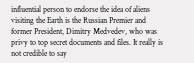influential person to endorse the idea of aliens visiting the Earth is the Russian Premier and former President, Dimitry Medvedev, who was privy to top secret documents and files. It really is not credible to say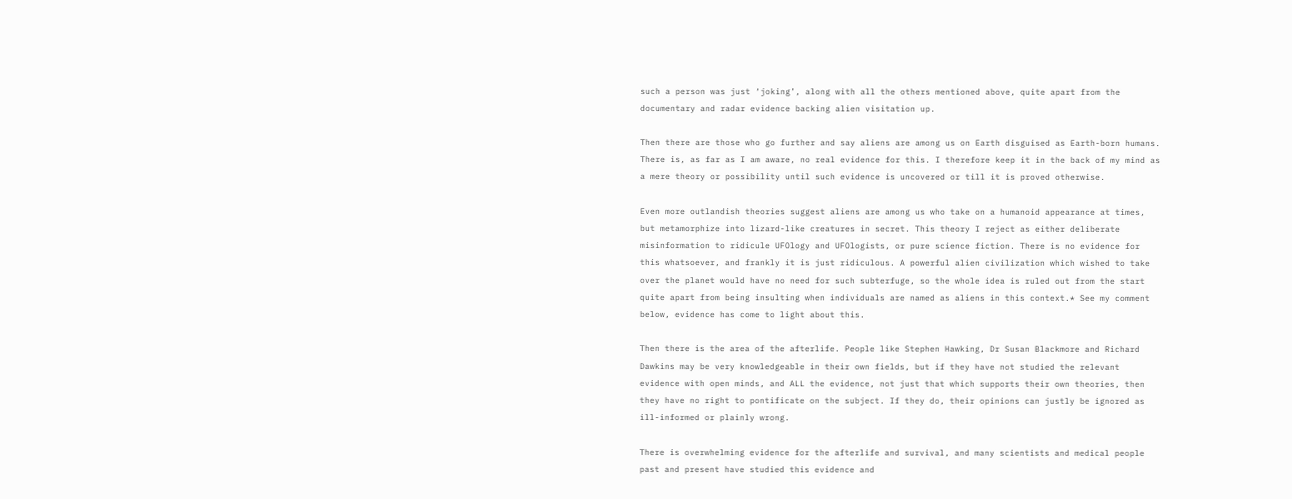such a person was just ‘joking’, along with all the others mentioned above, quite apart from the documentary and radar evidence backing alien visitation up.

Then there are those who go further and say aliens are among us on Earth disguised as Earth-born humans. There is, as far as I am aware, no real evidence for this. I therefore keep it in the back of my mind as a mere theory or possibility until such evidence is uncovered or till it is proved otherwise.

Even more outlandish theories suggest aliens are among us who take on a humanoid appearance at times, but metamorphize into lizard-like creatures in secret. This theory I reject as either deliberate misinformation to ridicule UFOlogy and UFOlogists, or pure science fiction. There is no evidence for this whatsoever, and frankly it is just ridiculous. A powerful alien civilization which wished to take over the planet would have no need for such subterfuge, so the whole idea is ruled out from the start quite apart from being insulting when individuals are named as aliens in this context.* See my comment below, evidence has come to light about this.

Then there is the area of the afterlife. People like Stephen Hawking, Dr Susan Blackmore and Richard Dawkins may be very knowledgeable in their own fields, but if they have not studied the relevant evidence with open minds, and ALL the evidence, not just that which supports their own theories, then they have no right to pontificate on the subject. If they do, their opinions can justly be ignored as ill-informed or plainly wrong.

There is overwhelming evidence for the afterlife and survival, and many scientists and medical people past and present have studied this evidence and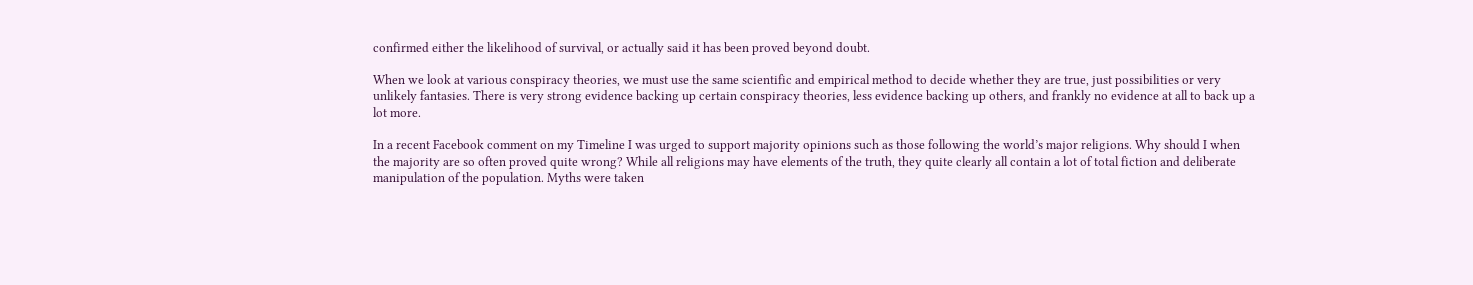confirmed either the likelihood of survival, or actually said it has been proved beyond doubt.

When we look at various conspiracy theories, we must use the same scientific and empirical method to decide whether they are true, just possibilities or very unlikely fantasies. There is very strong evidence backing up certain conspiracy theories, less evidence backing up others, and frankly no evidence at all to back up a lot more.

In a recent Facebook comment on my Timeline I was urged to support majority opinions such as those following the world’s major religions. Why should I when the majority are so often proved quite wrong? While all religions may have elements of the truth, they quite clearly all contain a lot of total fiction and deliberate manipulation of the population. Myths were taken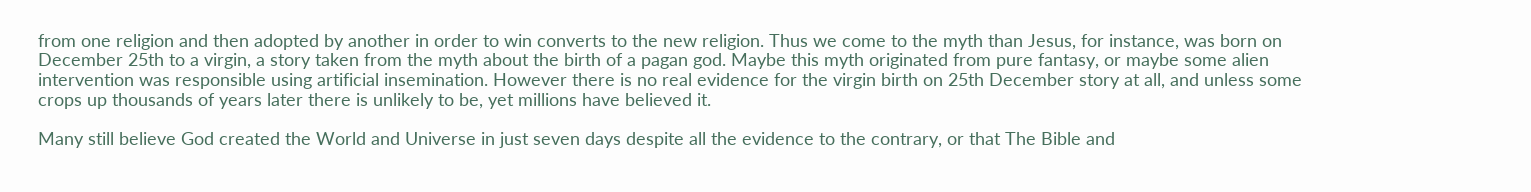from one religion and then adopted by another in order to win converts to the new religion. Thus we come to the myth than Jesus, for instance, was born on December 25th to a virgin, a story taken from the myth about the birth of a pagan god. Maybe this myth originated from pure fantasy, or maybe some alien intervention was responsible using artificial insemination. However there is no real evidence for the virgin birth on 25th December story at all, and unless some crops up thousands of years later there is unlikely to be, yet millions have believed it.

Many still believe God created the World and Universe in just seven days despite all the evidence to the contrary, or that The Bible and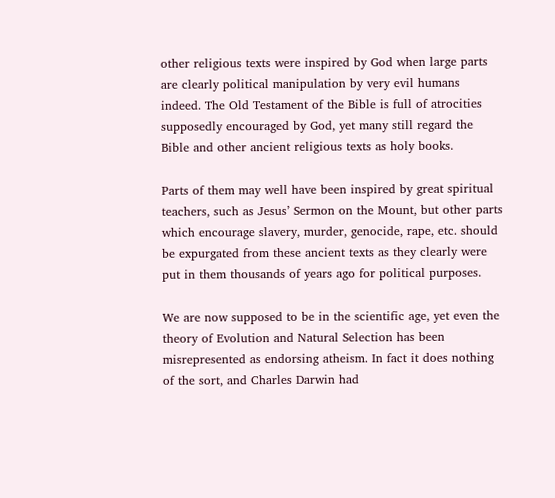other religious texts were inspired by God when large parts are clearly political manipulation by very evil humans indeed. The Old Testament of the Bible is full of atrocities supposedly encouraged by God, yet many still regard the Bible and other ancient religious texts as holy books.

Parts of them may well have been inspired by great spiritual teachers, such as Jesus’ Sermon on the Mount, but other parts which encourage slavery, murder, genocide, rape, etc. should be expurgated from these ancient texts as they clearly were put in them thousands of years ago for political purposes.

We are now supposed to be in the scientific age, yet even the theory of Evolution and Natural Selection has been misrepresented as endorsing atheism. In fact it does nothing of the sort, and Charles Darwin had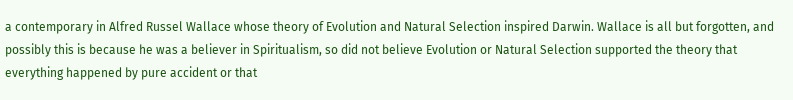a contemporary in Alfred Russel Wallace whose theory of Evolution and Natural Selection inspired Darwin. Wallace is all but forgotten, and possibly this is because he was a believer in Spiritualism, so did not believe Evolution or Natural Selection supported the theory that everything happened by pure accident or that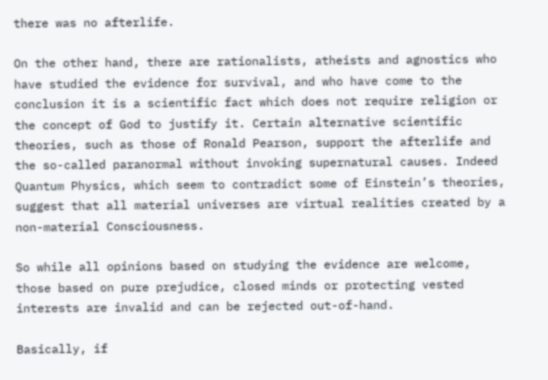there was no afterlife.

On the other hand, there are rationalists, atheists and agnostics who have studied the evidence for survival, and who have come to the conclusion it is a scientific fact which does not require religion or the concept of God to justify it. Certain alternative scientific theories, such as those of Ronald Pearson, support the afterlife and the so-called paranormal without invoking supernatural causes. Indeed Quantum Physics, which seem to contradict some of Einstein’s theories, suggest that all material universes are virtual realities created by a non-material Consciousness.

So while all opinions based on studying the evidence are welcome, those based on pure prejudice, closed minds or protecting vested interests are invalid and can be rejected out-of-hand.

Basically, if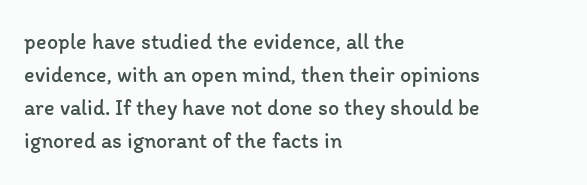people have studied the evidence, all the evidence, with an open mind, then their opinions are valid. If they have not done so they should be ignored as ignorant of the facts in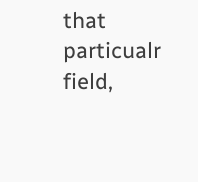that particualr field,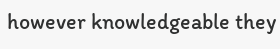however knowledgeable they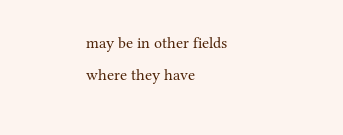may be in other fields where they have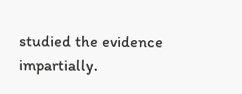studied the evidence impartially.